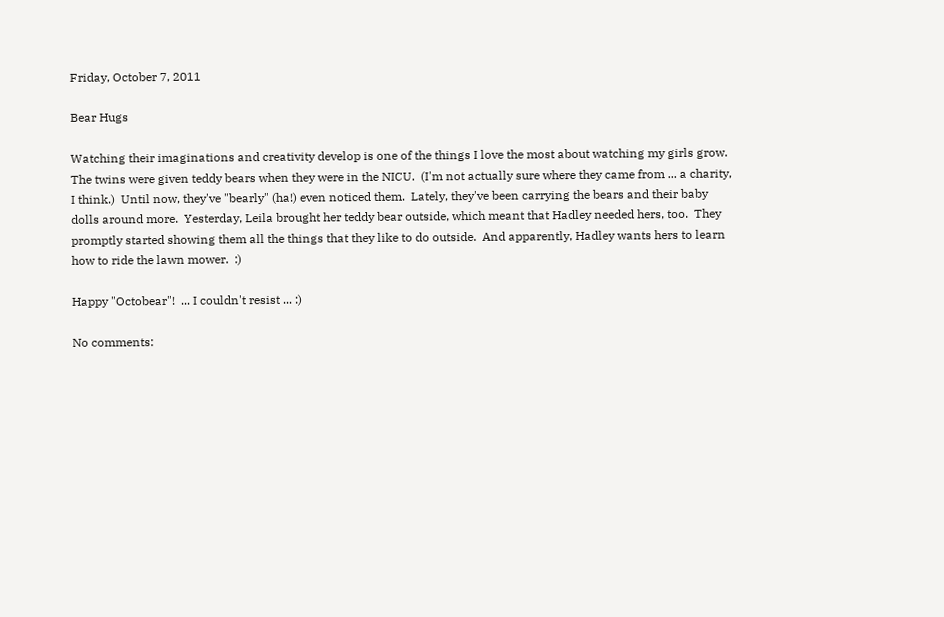Friday, October 7, 2011

Bear Hugs

Watching their imaginations and creativity develop is one of the things I love the most about watching my girls grow.  The twins were given teddy bears when they were in the NICU.  (I'm not actually sure where they came from ... a charity, I think.)  Until now, they've "bearly" (ha!) even noticed them.  Lately, they've been carrying the bears and their baby dolls around more.  Yesterday, Leila brought her teddy bear outside, which meant that Hadley needed hers, too.  They promptly started showing them all the things that they like to do outside.  And apparently, Hadley wants hers to learn how to ride the lawn mower.  :)

Happy "Octobear"!  ... I couldn't resist ... :)

No comments: